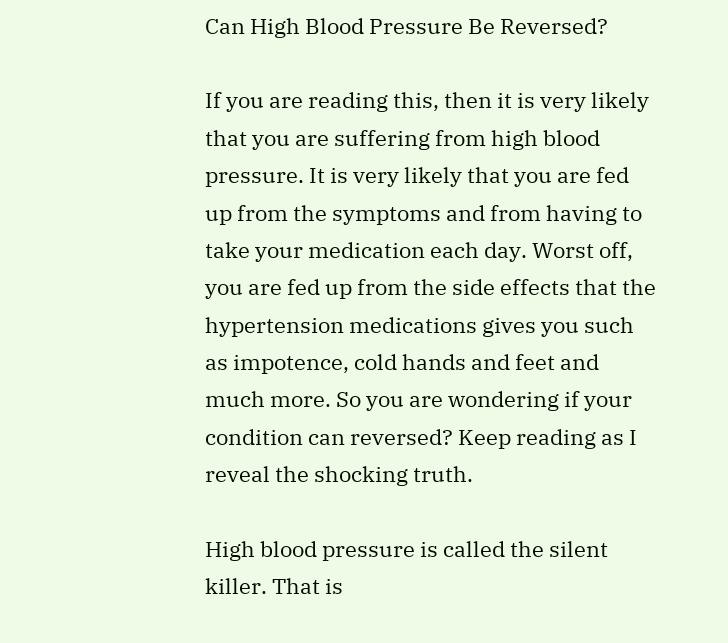Can High Blood Pressure Be Reversed?

If you are reading this, then it is very likely that you are suffering from high blood pressure. It is very likely that you are fed up from the symptoms and from having to take your medication each day. Worst off, you are fed up from the side effects that the hypertension medications gives you such as impotence, cold hands and feet and much more. So you are wondering if your condition can reversed? Keep reading as I reveal the shocking truth.

High blood pressure is called the silent killer. That is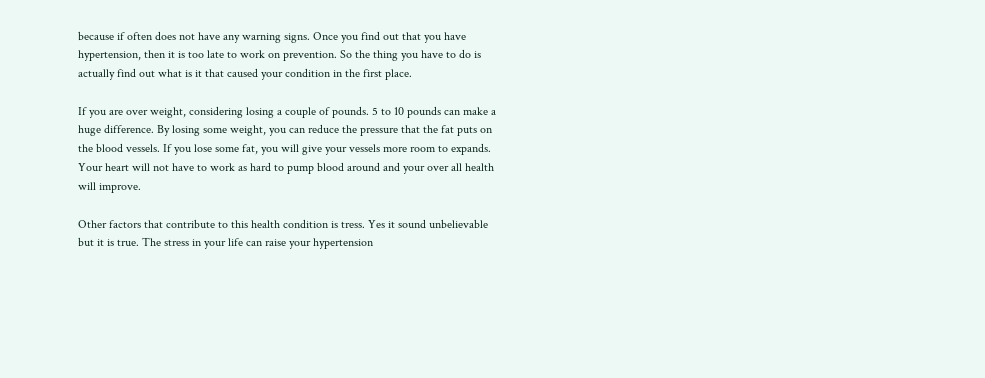because if often does not have any warning signs. Once you find out that you have hypertension, then it is too late to work on prevention. So the thing you have to do is actually find out what is it that caused your condition in the first place.

If you are over weight, considering losing a couple of pounds. 5 to 10 pounds can make a huge difference. By losing some weight, you can reduce the pressure that the fat puts on the blood vessels. If you lose some fat, you will give your vessels more room to expands. Your heart will not have to work as hard to pump blood around and your over all health will improve.

Other factors that contribute to this health condition is tress. Yes it sound unbelievable but it is true. The stress in your life can raise your hypertension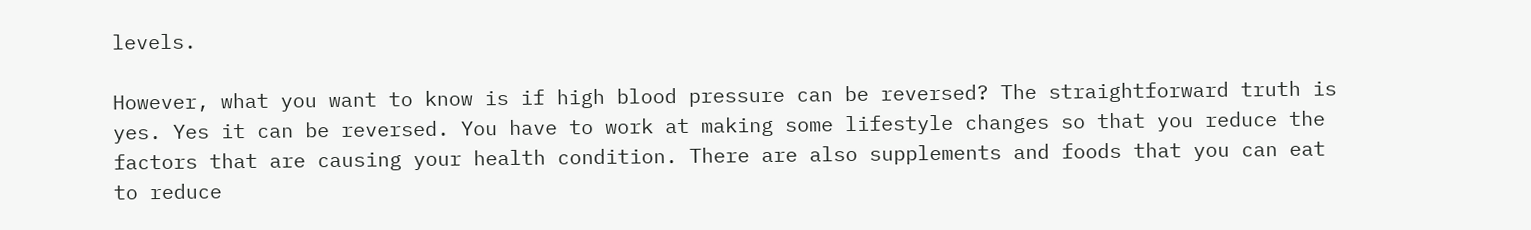levels.

However, what you want to know is if high blood pressure can be reversed? The straightforward truth is yes. Yes it can be reversed. You have to work at making some lifestyle changes so that you reduce the factors that are causing your health condition. There are also supplements and foods that you can eat to reduce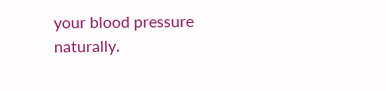your blood pressure naturally.